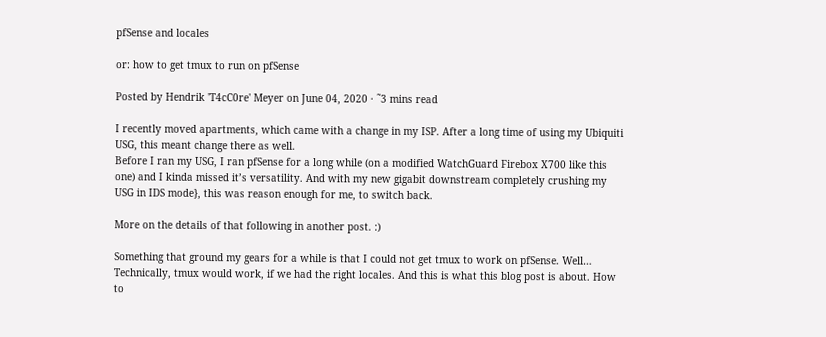pfSense and locales

or: how to get tmux to run on pfSense

Posted by Hendrik 'T4cC0re' Meyer on June 04, 2020 · ˜3 mins read

I recently moved apartments, which came with a change in my ISP. After a long time of using my Ubiquiti USG, this meant change there as well.
Before I ran my USG, I ran pfSense for a long while (on a modified WatchGuard Firebox X700 like this one) and I kinda missed it’s versatility. And with my new gigabit downstream completely crushing my USG in IDS mode}, this was reason enough for me, to switch back.

More on the details of that following in another post. :)

Something that ground my gears for a while is that I could not get tmux to work on pfSense. Well… Technically, tmux would work, if we had the right locales. And this is what this blog post is about. How to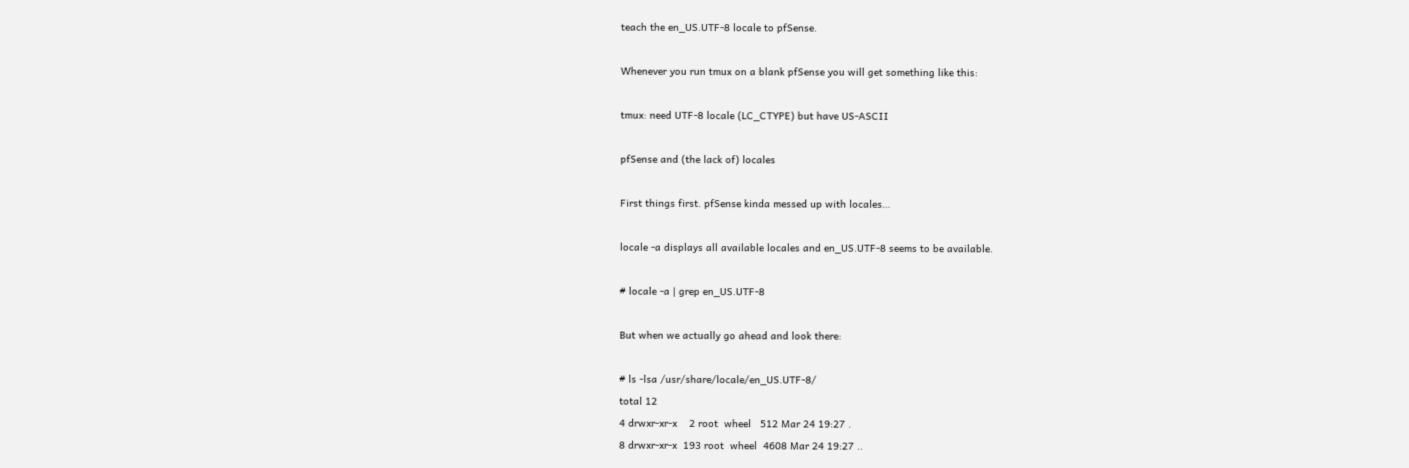teach the en_US.UTF-8 locale to pfSense.

Whenever you run tmux on a blank pfSense you will get something like this:

tmux: need UTF-8 locale (LC_CTYPE) but have US-ASCII

pfSense and (the lack of) locales

First things first. pfSense kinda messed up with locales…

locale -a displays all available locales and en_US.UTF-8 seems to be available.

# locale -a | grep en_US.UTF-8

But when we actually go ahead and look there:

# ls -lsa /usr/share/locale/en_US.UTF-8/
total 12
4 drwxr-xr-x    2 root  wheel   512 Mar 24 19:27 .
8 drwxr-xr-x  193 root  wheel  4608 Mar 24 19:27 ..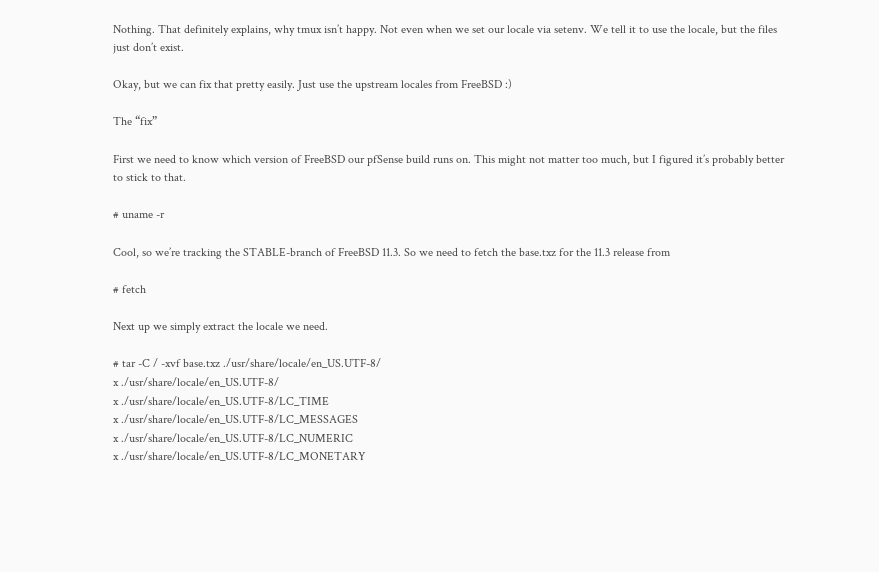Nothing. That definitely explains, why tmux isn’t happy. Not even when we set our locale via setenv. We tell it to use the locale, but the files just don’t exist.

Okay, but we can fix that pretty easily. Just use the upstream locales from FreeBSD :)

The “fix”

First we need to know which version of FreeBSD our pfSense build runs on. This might not matter too much, but I figured it’s probably better to stick to that.

# uname -r

Cool, so we’re tracking the STABLE-branch of FreeBSD 11.3. So we need to fetch the base.txz for the 11.3 release from

# fetch

Next up we simply extract the locale we need.

# tar -C / -xvf base.txz ./usr/share/locale/en_US.UTF-8/
x ./usr/share/locale/en_US.UTF-8/
x ./usr/share/locale/en_US.UTF-8/LC_TIME
x ./usr/share/locale/en_US.UTF-8/LC_MESSAGES
x ./usr/share/locale/en_US.UTF-8/LC_NUMERIC
x ./usr/share/locale/en_US.UTF-8/LC_MONETARY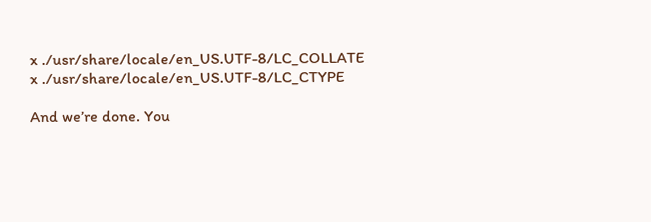x ./usr/share/locale/en_US.UTF-8/LC_COLLATE
x ./usr/share/locale/en_US.UTF-8/LC_CTYPE

And we’re done. You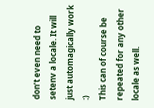don’t even need to setenv a locale. It will just automagically work :)
This can of course be repeated for any other locale as well.